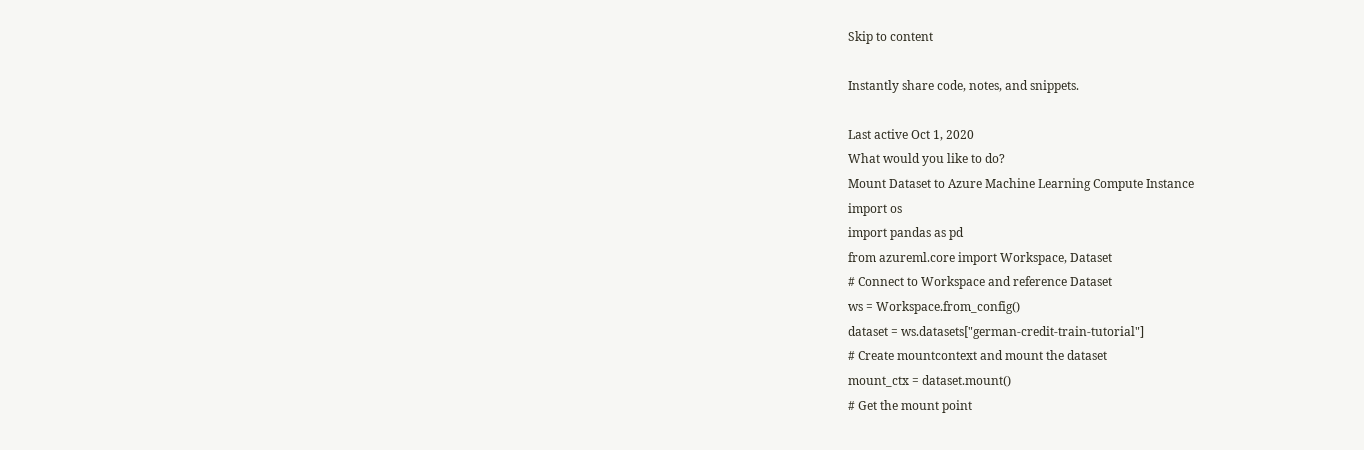Skip to content

Instantly share code, notes, and snippets.

Last active Oct 1, 2020
What would you like to do?
Mount Dataset to Azure Machine Learning Compute Instance
import os
import pandas as pd
from azureml.core import Workspace, Dataset
# Connect to Workspace and reference Dataset
ws = Workspace.from_config()
dataset = ws.datasets["german-credit-train-tutorial"]
# Create mountcontext and mount the dataset
mount_ctx = dataset.mount()
# Get the mount point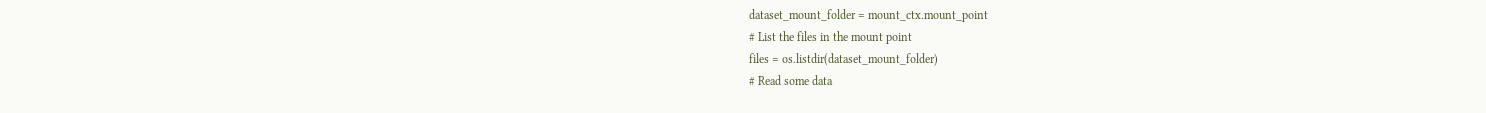dataset_mount_folder = mount_ctx.mount_point
# List the files in the mount point
files = os.listdir(dataset_mount_folder)
# Read some data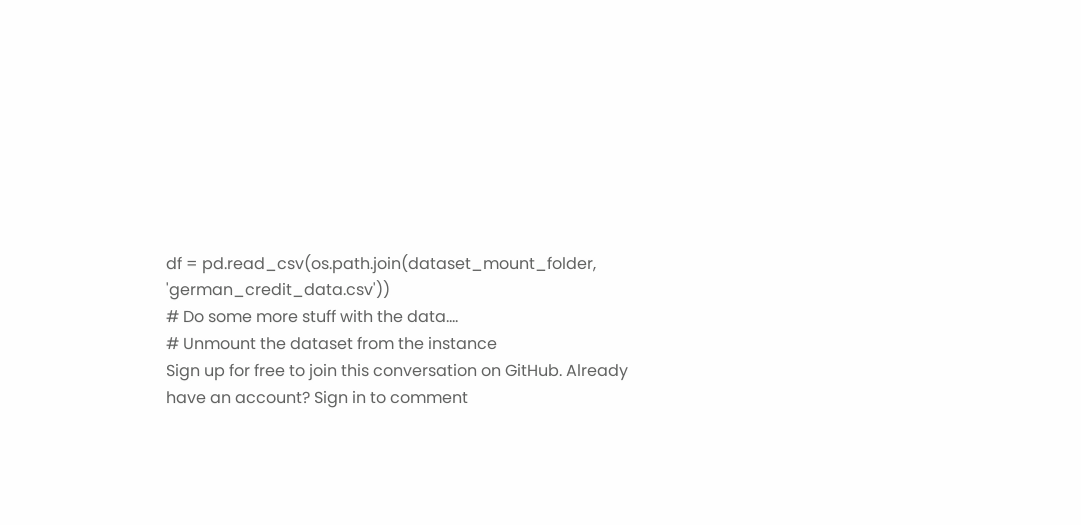df = pd.read_csv(os.path.join(dataset_mount_folder, 'german_credit_data.csv'))
# Do some more stuff with the data....
# Unmount the dataset from the instance
Sign up for free to join this conversation on GitHub. Already have an account? Sign in to comment